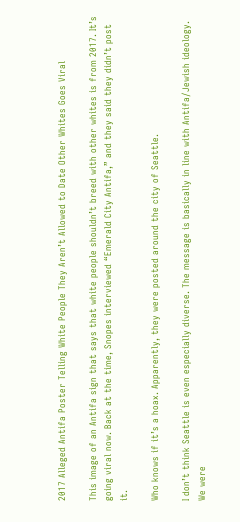2017 Alleged Antifa Poster Telling White People They Aren’t Allowed to Date Other Whites Goes Viral

This image of an Antifa sign that says that white people shouldn’t breed with other whites is from 2017. It’s going viral now. Back at the time, Snopes interviewed “Emerald City Antifa,” and they said they didn’t post it.

Who knows if it’s a hoax. Apparently, they were posted around the city of Seattle.

I don’t think Seattle is even especially diverse. The message is basically in line with Antifa/Jewish ideology. We were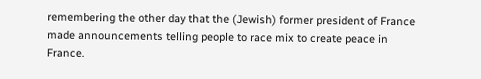remembering the other day that the (Jewish) former president of France made announcements telling people to race mix to create peace in France.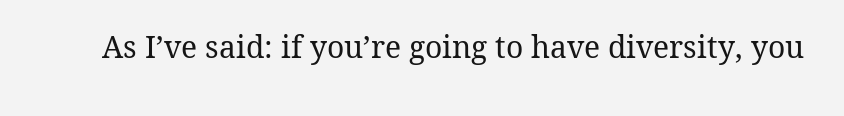As I’ve said: if you’re going to have diversity, you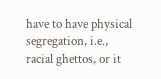have to have physical segregation, i.e., racial ghettos, or it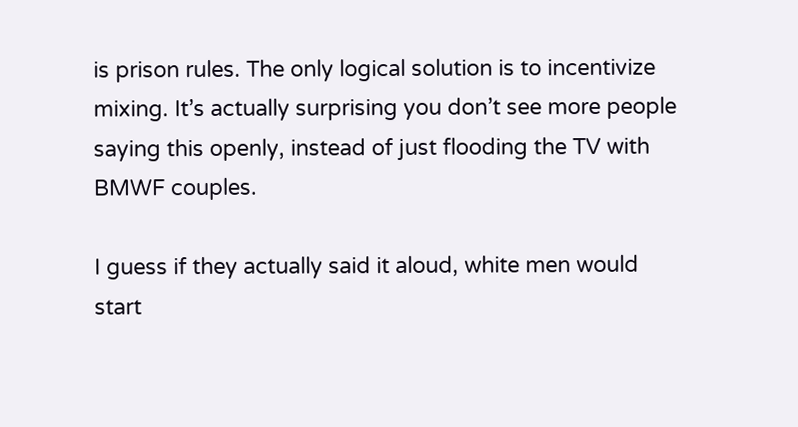is prison rules. The only logical solution is to incentivize mixing. It’s actually surprising you don’t see more people saying this openly, instead of just flooding the TV with BMWF couples.

I guess if they actually said it aloud, white men would start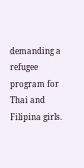demanding a refugee program for Thai and Filipina girls.